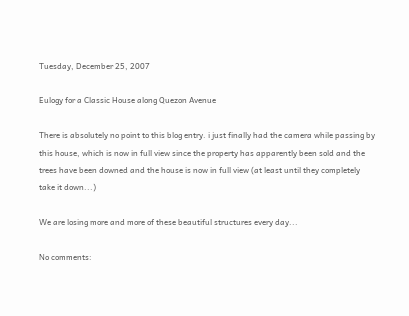Tuesday, December 25, 2007

Eulogy for a Classic House along Quezon Avenue

There is absolutely no point to this blog entry. i just finally had the camera while passing by this house, which is now in full view since the property has apparently been sold and the trees have been downed and the house is now in full view (at least until they completely take it down...)

We are losing more and more of these beautiful structures every day...

No comments: